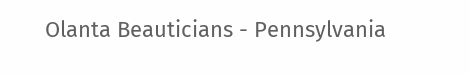Olanta Beauticians - Pennsylvania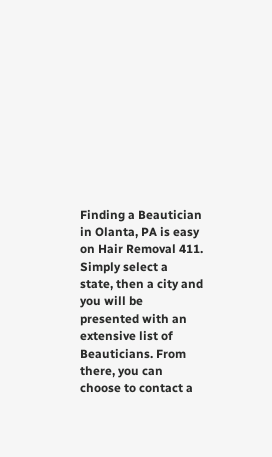Finding a Beautician in Olanta, PA is easy on Hair Removal 411. Simply select a state, then a city and you will be presented with an extensive list of Beauticians. From there, you can choose to contact a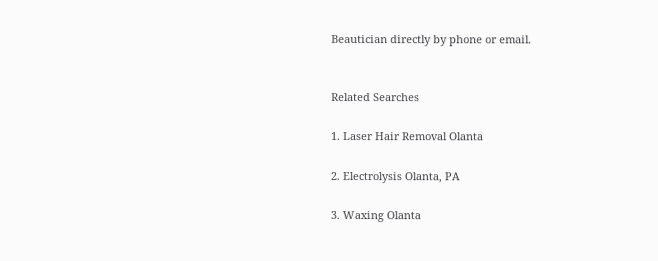Beautician directly by phone or email.


Related Searches

1. Laser Hair Removal Olanta

2. Electrolysis Olanta, PA

3. Waxing Olanta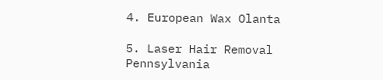4. European Wax Olanta

5. Laser Hair Removal Pennsylvania